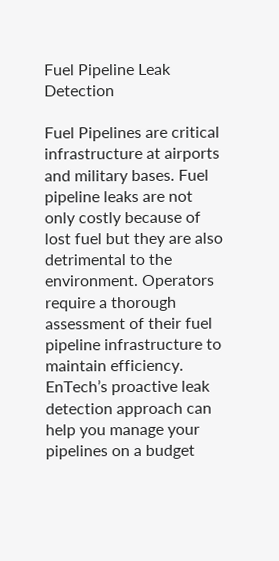Fuel Pipeline Leak Detection

Fuel Pipelines are critical infrastructure at airports and military bases. Fuel pipeline leaks are not only costly because of lost fuel but they are also detrimental to the environment. Operators require a thorough assessment of their fuel pipeline infrastructure to maintain efficiency. EnTech’s proactive leak detection approach can help you manage your pipelines on a budget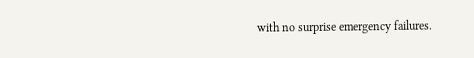with no surprise emergency failures.